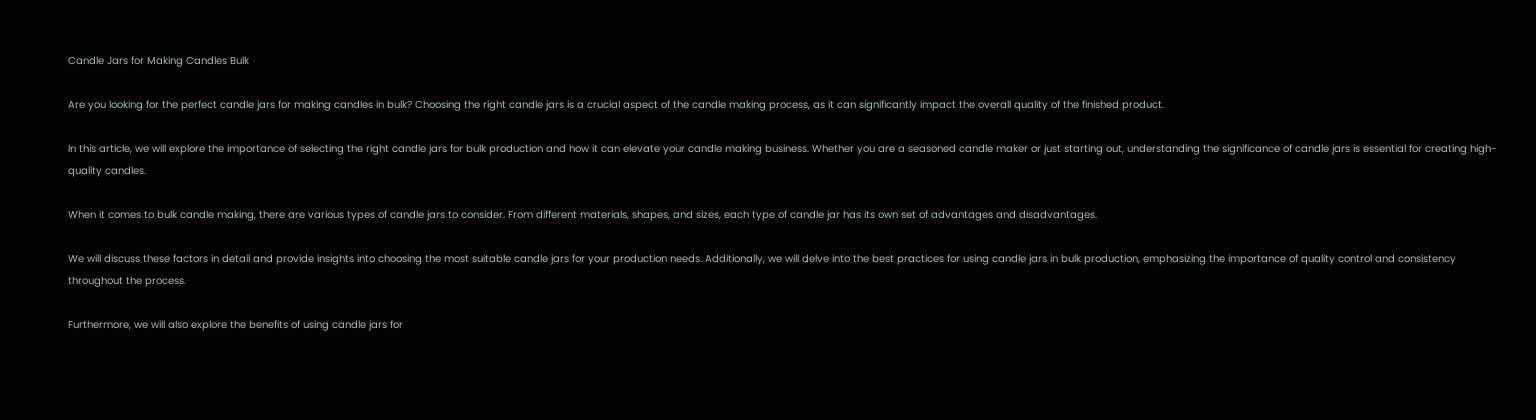Candle Jars for Making Candles Bulk

Are you looking for the perfect candle jars for making candles in bulk? Choosing the right candle jars is a crucial aspect of the candle making process, as it can significantly impact the overall quality of the finished product.

In this article, we will explore the importance of selecting the right candle jars for bulk production and how it can elevate your candle making business. Whether you are a seasoned candle maker or just starting out, understanding the significance of candle jars is essential for creating high-quality candles.

When it comes to bulk candle making, there are various types of candle jars to consider. From different materials, shapes, and sizes, each type of candle jar has its own set of advantages and disadvantages.

We will discuss these factors in detail and provide insights into choosing the most suitable candle jars for your production needs. Additionally, we will delve into the best practices for using candle jars in bulk production, emphasizing the importance of quality control and consistency throughout the process.

Furthermore, we will also explore the benefits of using candle jars for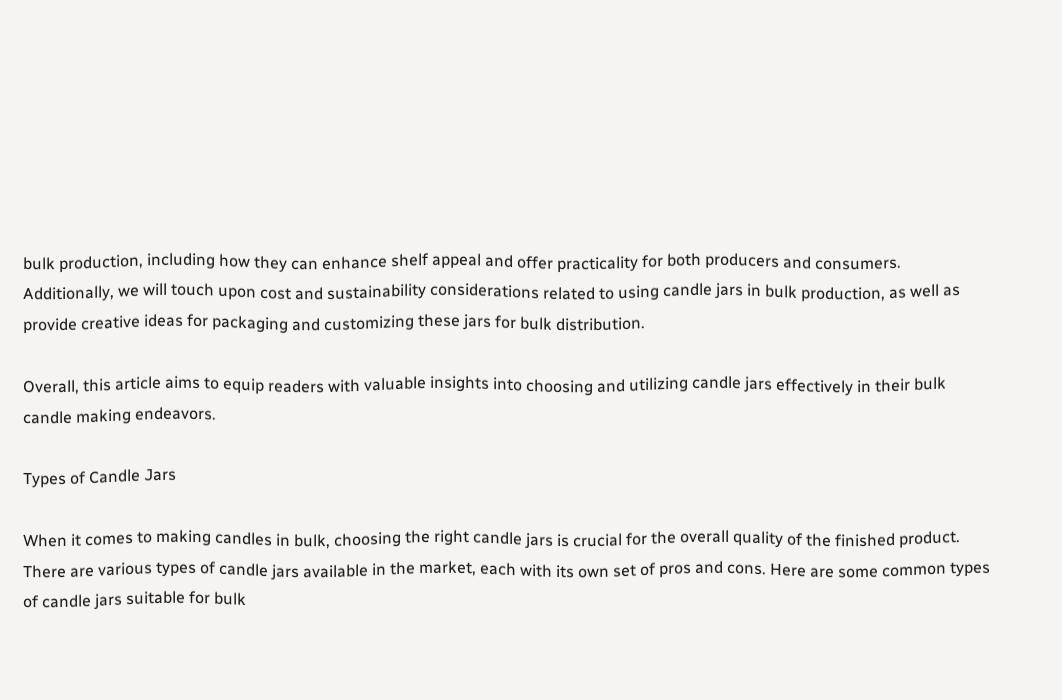bulk production, including how they can enhance shelf appeal and offer practicality for both producers and consumers. Additionally, we will touch upon cost and sustainability considerations related to using candle jars in bulk production, as well as provide creative ideas for packaging and customizing these jars for bulk distribution.

Overall, this article aims to equip readers with valuable insights into choosing and utilizing candle jars effectively in their bulk candle making endeavors.

Types of Candle Jars

When it comes to making candles in bulk, choosing the right candle jars is crucial for the overall quality of the finished product. There are various types of candle jars available in the market, each with its own set of pros and cons. Here are some common types of candle jars suitable for bulk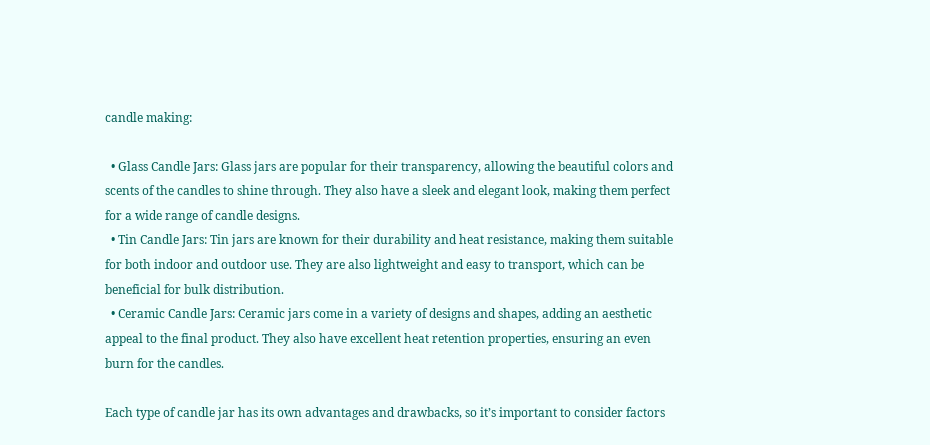candle making:

  • Glass Candle Jars: Glass jars are popular for their transparency, allowing the beautiful colors and scents of the candles to shine through. They also have a sleek and elegant look, making them perfect for a wide range of candle designs.
  • Tin Candle Jars: Tin jars are known for their durability and heat resistance, making them suitable for both indoor and outdoor use. They are also lightweight and easy to transport, which can be beneficial for bulk distribution.
  • Ceramic Candle Jars: Ceramic jars come in a variety of designs and shapes, adding an aesthetic appeal to the final product. They also have excellent heat retention properties, ensuring an even burn for the candles.

Each type of candle jar has its own advantages and drawbacks, so it’s important to consider factors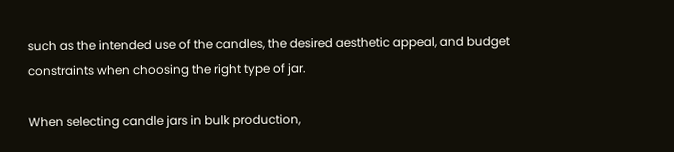such as the intended use of the candles, the desired aesthetic appeal, and budget constraints when choosing the right type of jar.

When selecting candle jars in bulk production,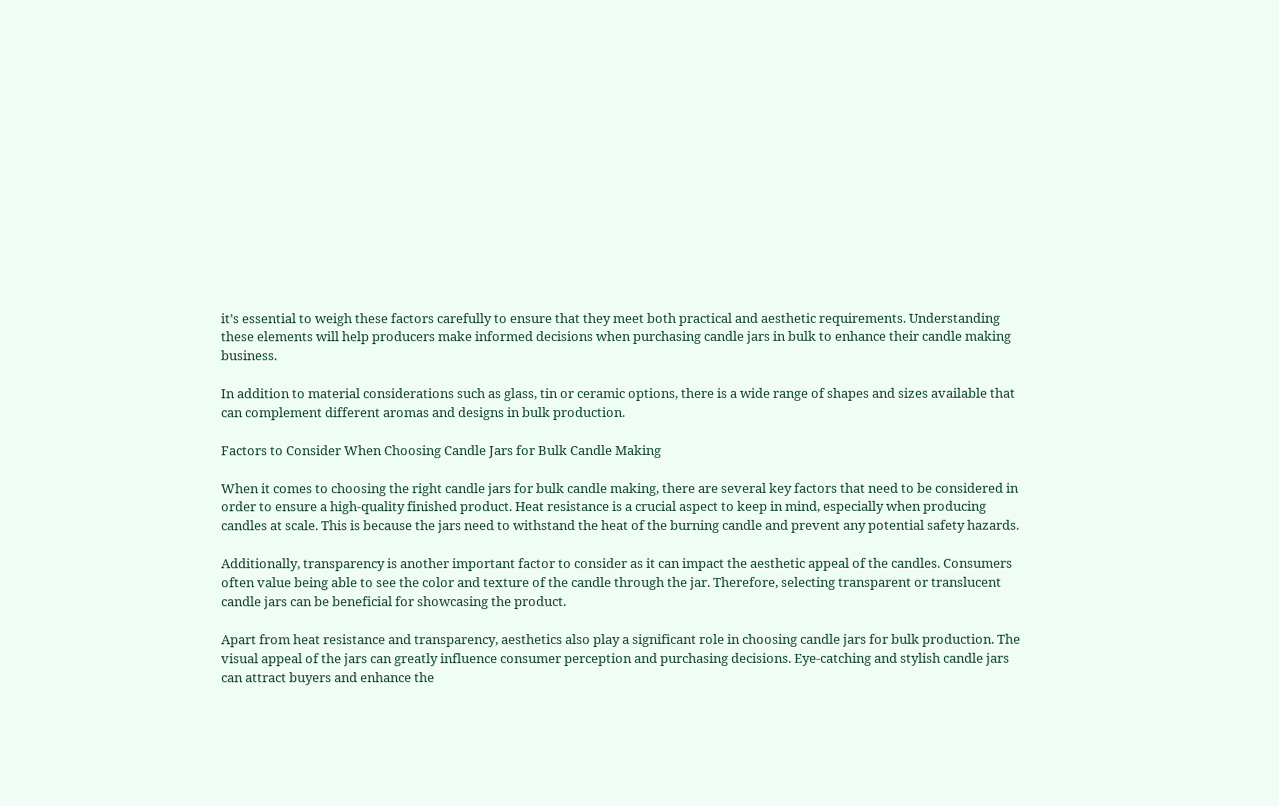it’s essential to weigh these factors carefully to ensure that they meet both practical and aesthetic requirements. Understanding these elements will help producers make informed decisions when purchasing candle jars in bulk to enhance their candle making business.

In addition to material considerations such as glass, tin or ceramic options, there is a wide range of shapes and sizes available that can complement different aromas and designs in bulk production.

Factors to Consider When Choosing Candle Jars for Bulk Candle Making

When it comes to choosing the right candle jars for bulk candle making, there are several key factors that need to be considered in order to ensure a high-quality finished product. Heat resistance is a crucial aspect to keep in mind, especially when producing candles at scale. This is because the jars need to withstand the heat of the burning candle and prevent any potential safety hazards.

Additionally, transparency is another important factor to consider as it can impact the aesthetic appeal of the candles. Consumers often value being able to see the color and texture of the candle through the jar. Therefore, selecting transparent or translucent candle jars can be beneficial for showcasing the product.

Apart from heat resistance and transparency, aesthetics also play a significant role in choosing candle jars for bulk production. The visual appeal of the jars can greatly influence consumer perception and purchasing decisions. Eye-catching and stylish candle jars can attract buyers and enhance the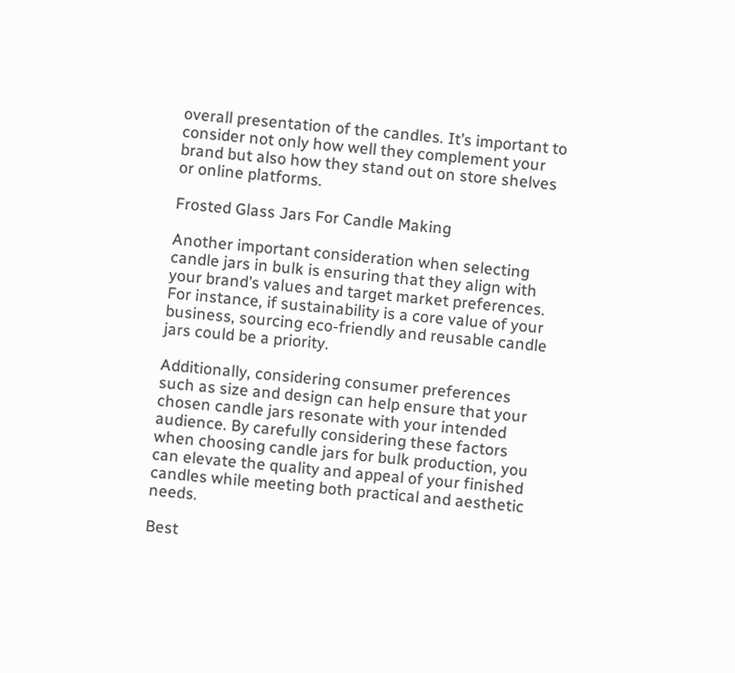overall presentation of the candles. It’s important to consider not only how well they complement your brand but also how they stand out on store shelves or online platforms.

Frosted Glass Jars For Candle Making

Another important consideration when selecting candle jars in bulk is ensuring that they align with your brand’s values and target market preferences. For instance, if sustainability is a core value of your business, sourcing eco-friendly and reusable candle jars could be a priority.

Additionally, considering consumer preferences such as size and design can help ensure that your chosen candle jars resonate with your intended audience. By carefully considering these factors when choosing candle jars for bulk production, you can elevate the quality and appeal of your finished candles while meeting both practical and aesthetic needs.

Best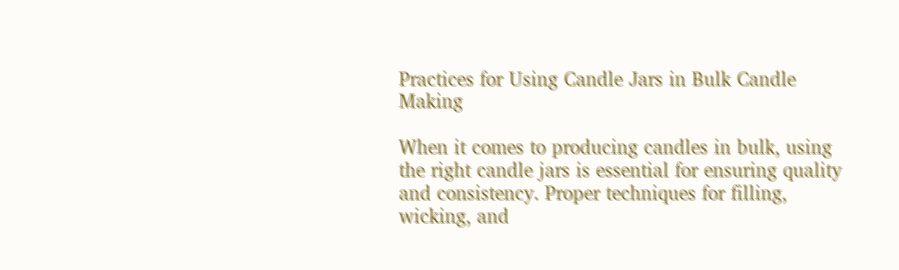Practices for Using Candle Jars in Bulk Candle Making

When it comes to producing candles in bulk, using the right candle jars is essential for ensuring quality and consistency. Proper techniques for filling, wicking, and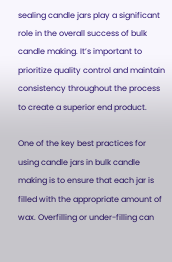sealing candle jars play a significant role in the overall success of bulk candle making. It’s important to prioritize quality control and maintain consistency throughout the process to create a superior end product.

One of the key best practices for using candle jars in bulk candle making is to ensure that each jar is filled with the appropriate amount of wax. Overfilling or under-filling can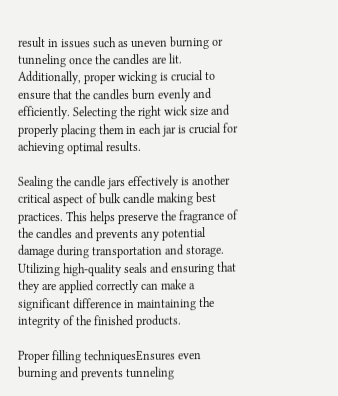result in issues such as uneven burning or tunneling once the candles are lit. Additionally, proper wicking is crucial to ensure that the candles burn evenly and efficiently. Selecting the right wick size and properly placing them in each jar is crucial for achieving optimal results.

Sealing the candle jars effectively is another critical aspect of bulk candle making best practices. This helps preserve the fragrance of the candles and prevents any potential damage during transportation and storage. Utilizing high-quality seals and ensuring that they are applied correctly can make a significant difference in maintaining the integrity of the finished products.

Proper filling techniquesEnsures even burning and prevents tunneling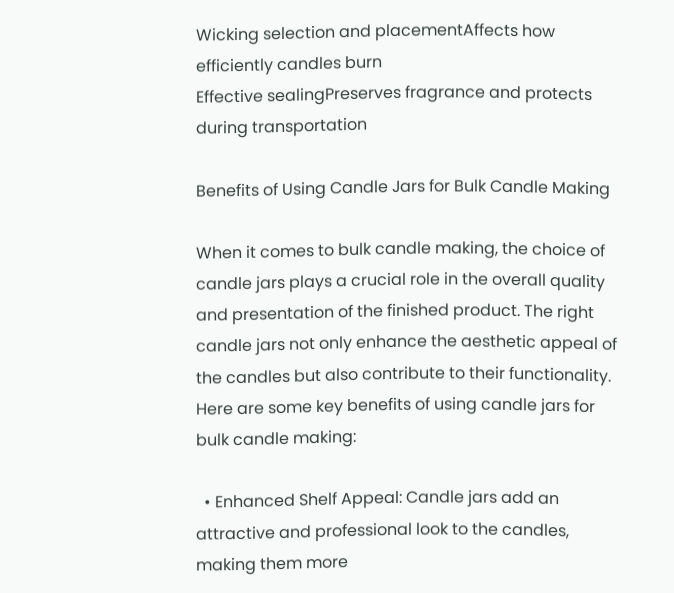Wicking selection and placementAffects how efficiently candles burn
Effective sealingPreserves fragrance and protects during transportation

Benefits of Using Candle Jars for Bulk Candle Making

When it comes to bulk candle making, the choice of candle jars plays a crucial role in the overall quality and presentation of the finished product. The right candle jars not only enhance the aesthetic appeal of the candles but also contribute to their functionality. Here are some key benefits of using candle jars for bulk candle making:

  • Enhanced Shelf Appeal: Candle jars add an attractive and professional look to the candles, making them more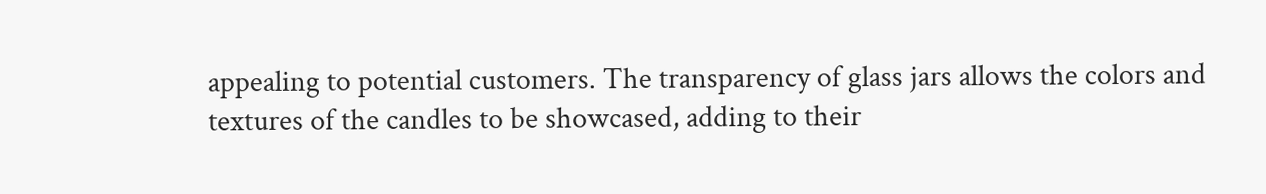appealing to potential customers. The transparency of glass jars allows the colors and textures of the candles to be showcased, adding to their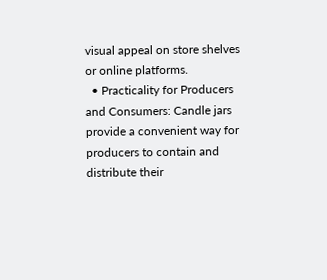visual appeal on store shelves or online platforms.
  • Practicality for Producers and Consumers: Candle jars provide a convenient way for producers to contain and distribute their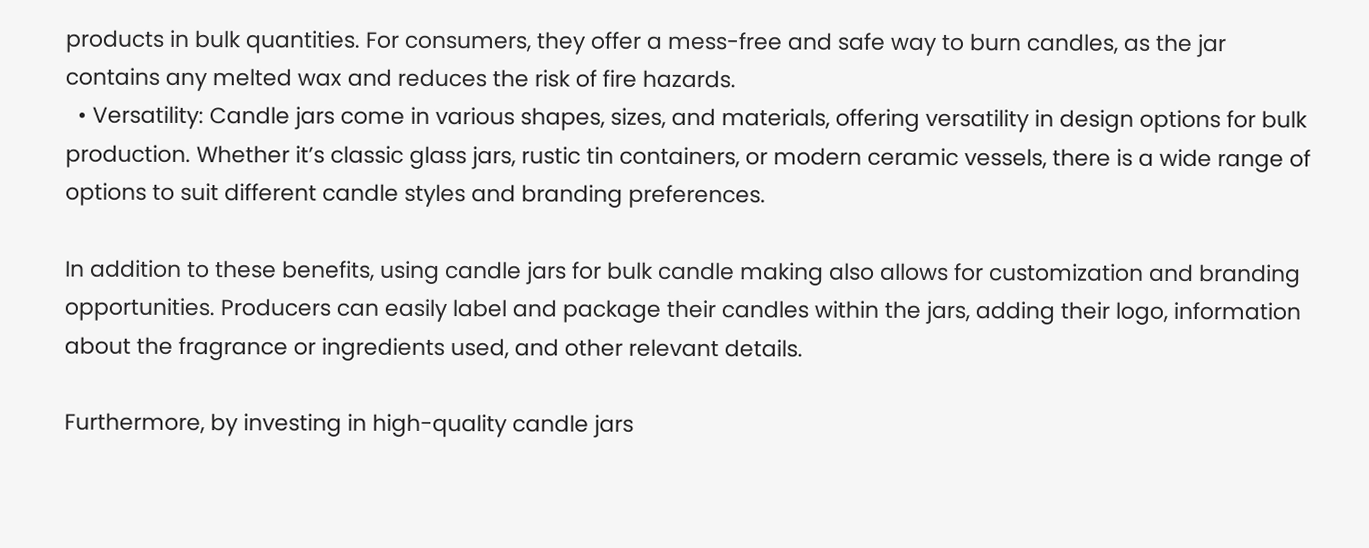products in bulk quantities. For consumers, they offer a mess-free and safe way to burn candles, as the jar contains any melted wax and reduces the risk of fire hazards.
  • Versatility: Candle jars come in various shapes, sizes, and materials, offering versatility in design options for bulk production. Whether it’s classic glass jars, rustic tin containers, or modern ceramic vessels, there is a wide range of options to suit different candle styles and branding preferences.

In addition to these benefits, using candle jars for bulk candle making also allows for customization and branding opportunities. Producers can easily label and package their candles within the jars, adding their logo, information about the fragrance or ingredients used, and other relevant details.

Furthermore, by investing in high-quality candle jars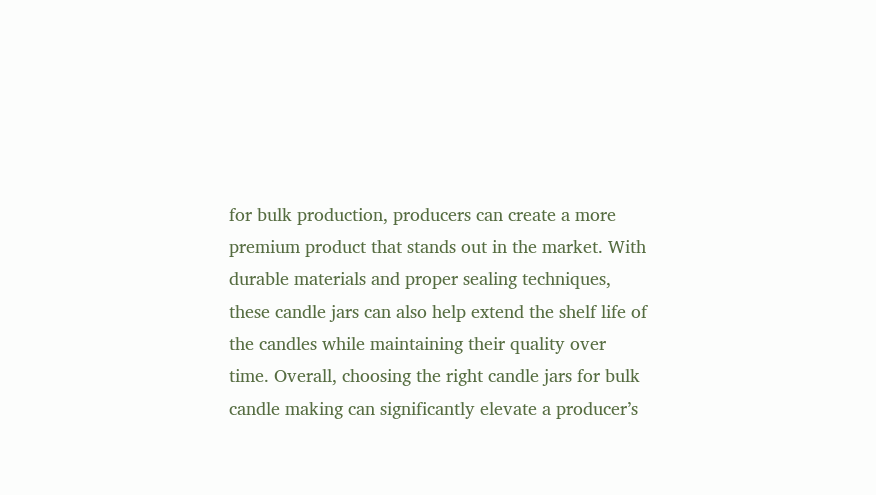for bulk production, producers can create a more premium product that stands out in the market. With durable materials and proper sealing techniques, these candle jars can also help extend the shelf life of the candles while maintaining their quality over time. Overall, choosing the right candle jars for bulk candle making can significantly elevate a producer’s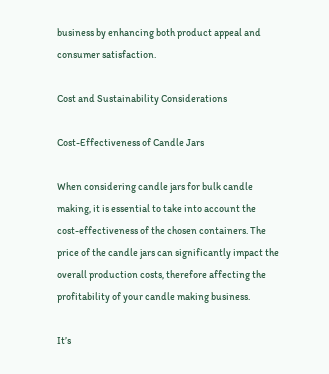business by enhancing both product appeal and consumer satisfaction.

Cost and Sustainability Considerations

Cost-Effectiveness of Candle Jars

When considering candle jars for bulk candle making, it is essential to take into account the cost-effectiveness of the chosen containers. The price of the candle jars can significantly impact the overall production costs, therefore affecting the profitability of your candle making business.

It’s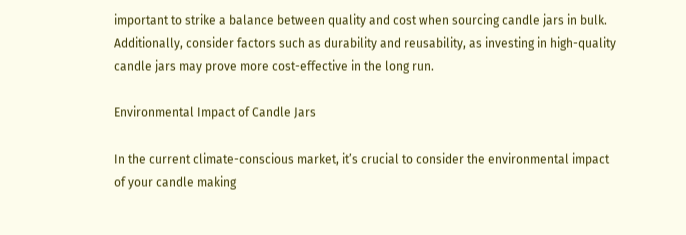important to strike a balance between quality and cost when sourcing candle jars in bulk. Additionally, consider factors such as durability and reusability, as investing in high-quality candle jars may prove more cost-effective in the long run.

Environmental Impact of Candle Jars

In the current climate-conscious market, it’s crucial to consider the environmental impact of your candle making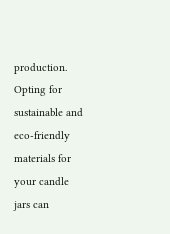production. Opting for sustainable and eco-friendly materials for your candle jars can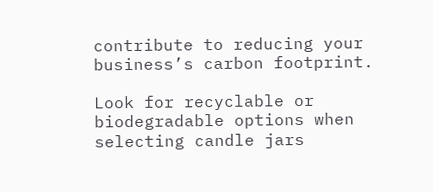contribute to reducing your business’s carbon footprint.

Look for recyclable or biodegradable options when selecting candle jars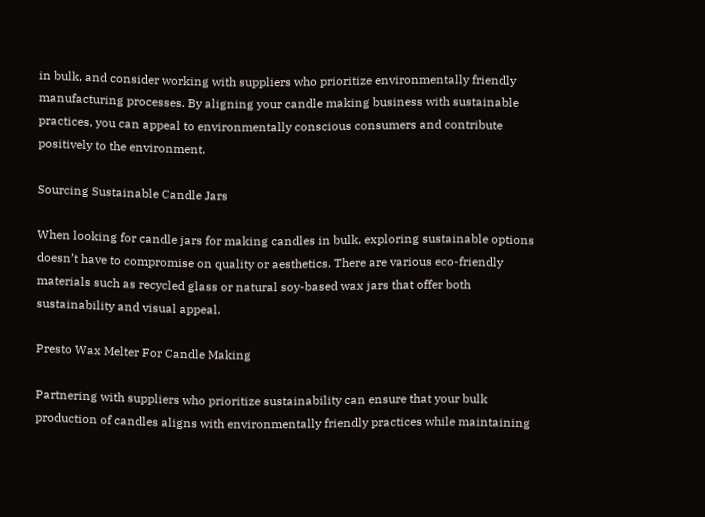in bulk, and consider working with suppliers who prioritize environmentally friendly manufacturing processes. By aligning your candle making business with sustainable practices, you can appeal to environmentally conscious consumers and contribute positively to the environment.

Sourcing Sustainable Candle Jars

When looking for candle jars for making candles in bulk, exploring sustainable options doesn’t have to compromise on quality or aesthetics. There are various eco-friendly materials such as recycled glass or natural soy-based wax jars that offer both sustainability and visual appeal.

Presto Wax Melter For Candle Making

Partnering with suppliers who prioritize sustainability can ensure that your bulk production of candles aligns with environmentally friendly practices while maintaining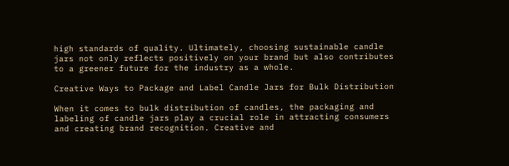high standards of quality. Ultimately, choosing sustainable candle jars not only reflects positively on your brand but also contributes to a greener future for the industry as a whole.

Creative Ways to Package and Label Candle Jars for Bulk Distribution

When it comes to bulk distribution of candles, the packaging and labeling of candle jars play a crucial role in attracting consumers and creating brand recognition. Creative and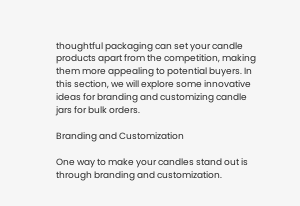thoughtful packaging can set your candle products apart from the competition, making them more appealing to potential buyers. In this section, we will explore some innovative ideas for branding and customizing candle jars for bulk orders.

Branding and Customization

One way to make your candles stand out is through branding and customization.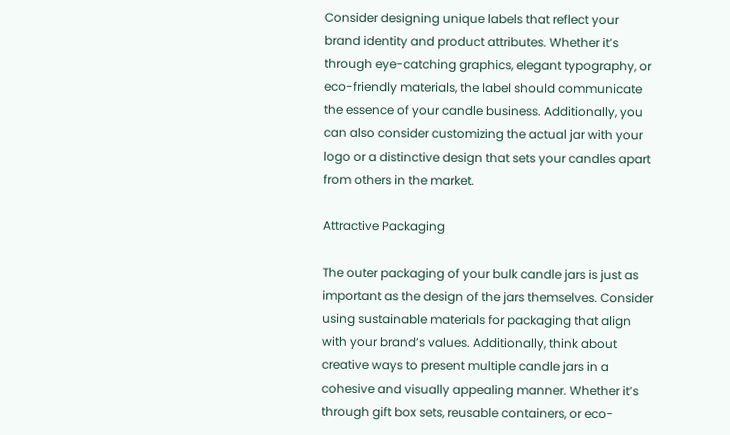Consider designing unique labels that reflect your brand identity and product attributes. Whether it’s through eye-catching graphics, elegant typography, or eco-friendly materials, the label should communicate the essence of your candle business. Additionally, you can also consider customizing the actual jar with your logo or a distinctive design that sets your candles apart from others in the market.

Attractive Packaging

The outer packaging of your bulk candle jars is just as important as the design of the jars themselves. Consider using sustainable materials for packaging that align with your brand’s values. Additionally, think about creative ways to present multiple candle jars in a cohesive and visually appealing manner. Whether it’s through gift box sets, reusable containers, or eco-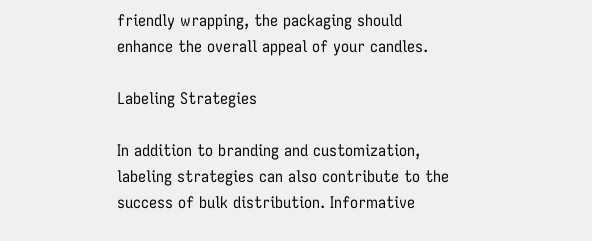friendly wrapping, the packaging should enhance the overall appeal of your candles.

Labeling Strategies

In addition to branding and customization, labeling strategies can also contribute to the success of bulk distribution. Informative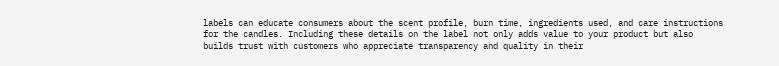labels can educate consumers about the scent profile, burn time, ingredients used, and care instructions for the candles. Including these details on the label not only adds value to your product but also builds trust with customers who appreciate transparency and quality in their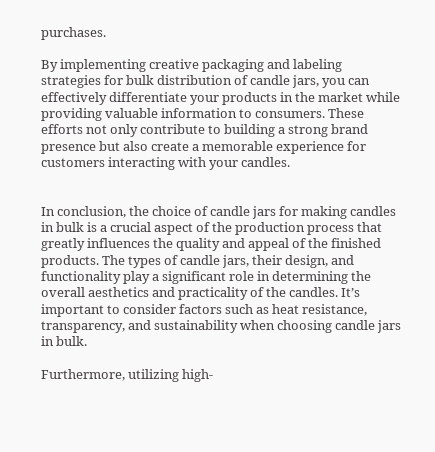purchases.

By implementing creative packaging and labeling strategies for bulk distribution of candle jars, you can effectively differentiate your products in the market while providing valuable information to consumers. These efforts not only contribute to building a strong brand presence but also create a memorable experience for customers interacting with your candles.


In conclusion, the choice of candle jars for making candles in bulk is a crucial aspect of the production process that greatly influences the quality and appeal of the finished products. The types of candle jars, their design, and functionality play a significant role in determining the overall aesthetics and practicality of the candles. It’s important to consider factors such as heat resistance, transparency, and sustainability when choosing candle jars in bulk.

Furthermore, utilizing high-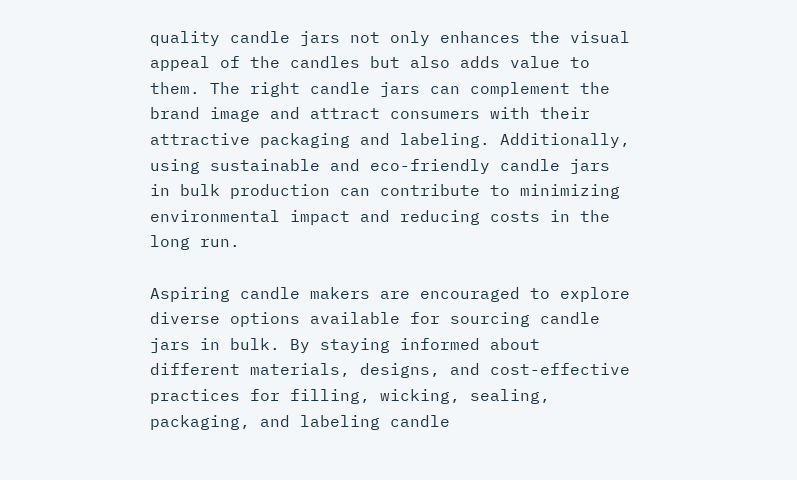quality candle jars not only enhances the visual appeal of the candles but also adds value to them. The right candle jars can complement the brand image and attract consumers with their attractive packaging and labeling. Additionally, using sustainable and eco-friendly candle jars in bulk production can contribute to minimizing environmental impact and reducing costs in the long run.

Aspiring candle makers are encouraged to explore diverse options available for sourcing candle jars in bulk. By staying informed about different materials, designs, and cost-effective practices for filling, wicking, sealing, packaging, and labeling candle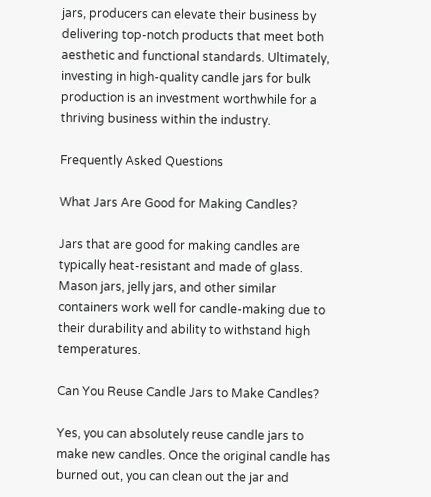jars, producers can elevate their business by delivering top-notch products that meet both aesthetic and functional standards. Ultimately, investing in high-quality candle jars for bulk production is an investment worthwhile for a thriving business within the industry.

Frequently Asked Questions

What Jars Are Good for Making Candles?

Jars that are good for making candles are typically heat-resistant and made of glass. Mason jars, jelly jars, and other similar containers work well for candle-making due to their durability and ability to withstand high temperatures.

Can You Reuse Candle Jars to Make Candles?

Yes, you can absolutely reuse candle jars to make new candles. Once the original candle has burned out, you can clean out the jar and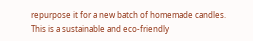repurpose it for a new batch of homemade candles. This is a sustainable and eco-friendly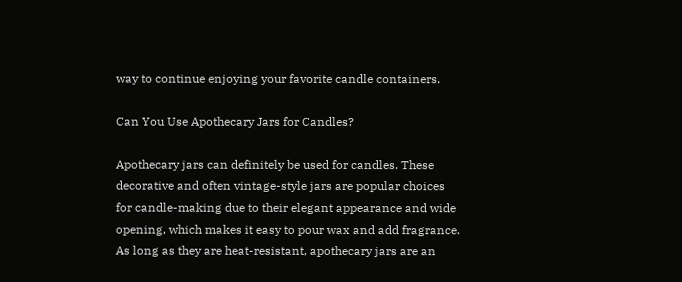way to continue enjoying your favorite candle containers.

Can You Use Apothecary Jars for Candles?

Apothecary jars can definitely be used for candles. These decorative and often vintage-style jars are popular choices for candle-making due to their elegant appearance and wide opening, which makes it easy to pour wax and add fragrance. As long as they are heat-resistant, apothecary jars are an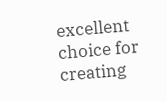excellent choice for creating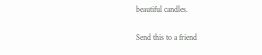beautiful candles.

Send this to a friend